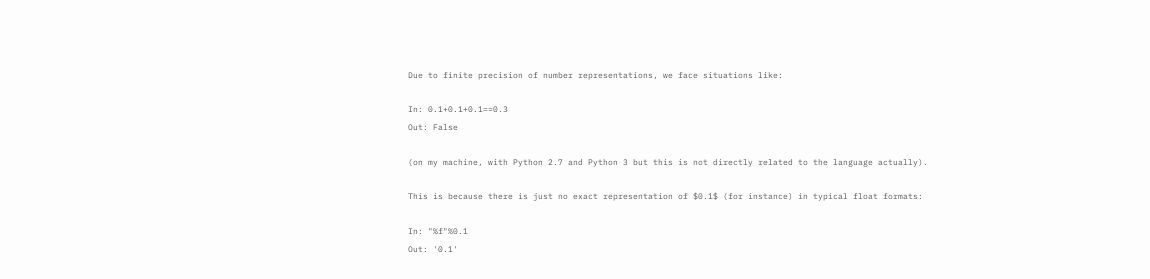Due to finite precision of number representations, we face situations like:

In: 0.1+0.1+0.1==0.3
Out: False

(on my machine, with Python 2.7 and Python 3 but this is not directly related to the language actually).

This is because there is just no exact representation of $0.1$ (for instance) in typical float formats:

In: "%f"%0.1
Out: '0.1'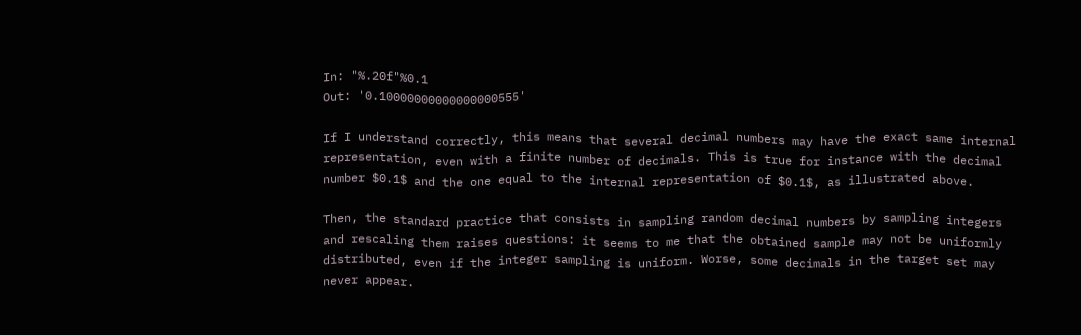In: "%.20f"%0.1
Out: '0.10000000000000000555'

If I understand correctly, this means that several decimal numbers may have the exact same internal representation, even with a finite number of decimals. This is true for instance with the decimal number $0.1$ and the one equal to the internal representation of $0.1$, as illustrated above.

Then, the standard practice that consists in sampling random decimal numbers by sampling integers and rescaling them raises questions: it seems to me that the obtained sample may not be uniformly distributed, even if the integer sampling is uniform. Worse, some decimals in the target set may never appear.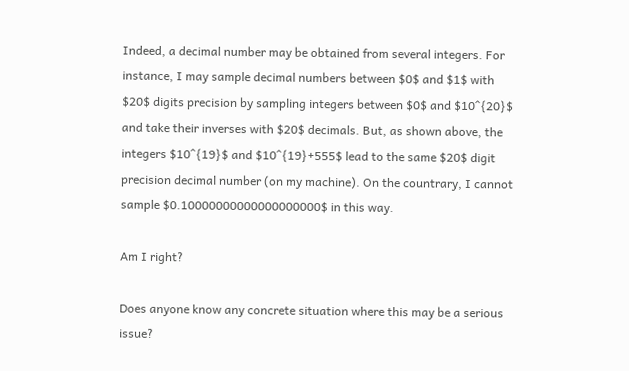Indeed, a decimal number may be obtained from several integers. For instance, I may sample decimal numbers between $0$ and $1$ with $20$ digits precision by sampling integers between $0$ and $10^{20}$ and take their inverses with $20$ decimals. But, as shown above, the integers $10^{19}$ and $10^{19}+555$ lead to the same $20$ digit precision decimal number (on my machine). On the countrary, I cannot sample $0.10000000000000000000$ in this way.

Am I right?

Does anyone know any concrete situation where this may be a serious issue?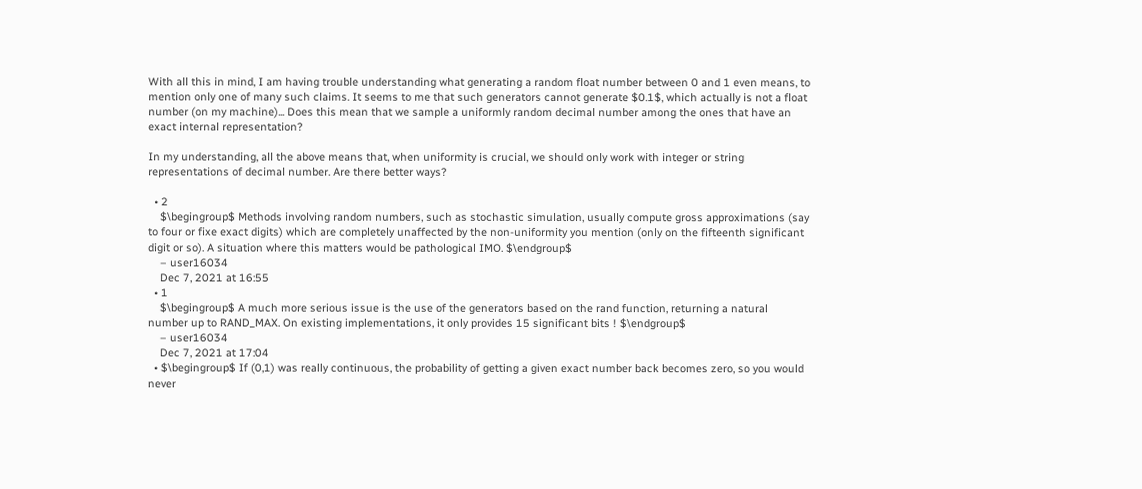With all this in mind, I am having trouble understanding what generating a random float number between 0 and 1 even means, to mention only one of many such claims. It seems to me that such generators cannot generate $0.1$, which actually is not a float number (on my machine)... Does this mean that we sample a uniformly random decimal number among the ones that have an exact internal representation?

In my understanding, all the above means that, when uniformity is crucial, we should only work with integer or string representations of decimal number. Are there better ways?

  • 2
    $\begingroup$ Methods involving random numbers, such as stochastic simulation, usually compute gross approximations (say to four or fixe exact digits) which are completely unaffected by the non-uniformity you mention (only on the fifteenth significant digit or so). A situation where this matters would be pathological IMO. $\endgroup$
    – user16034
    Dec 7, 2021 at 16:55
  • 1
    $\begingroup$ A much more serious issue is the use of the generators based on the rand function, returning a natural number up to RAND_MAX. On existing implementations, it only provides 15 significant bits ! $\endgroup$
    – user16034
    Dec 7, 2021 at 17:04
  • $\begingroup$ If (0,1) was really continuous, the probability of getting a given exact number back becomes zero, so you would never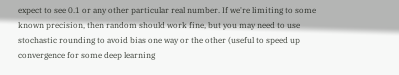expect to see 0.1 or any other particular real number. If we're limiting to some known precision, then random should work fine, but you may need to use stochastic rounding to avoid bias one way or the other (useful to speed up convergence for some deep learning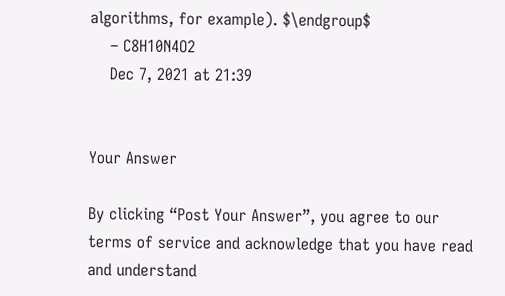algorithms, for example). $\endgroup$
    – C8H10N4O2
    Dec 7, 2021 at 21:39


Your Answer

By clicking “Post Your Answer”, you agree to our terms of service and acknowledge that you have read and understand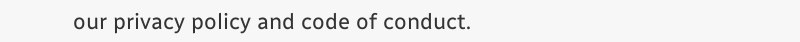our privacy policy and code of conduct.